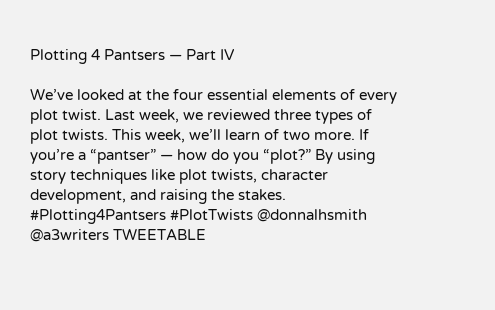Plotting 4 Pantsers — Part IV

We’ve looked at the four essential elements of every plot twist. Last week, we reviewed three types of plot twists. This week, we’ll learn of two more. If you’re a “pantser” — how do you “plot?” By using story techniques like plot twists, character development, and raising the stakes. #Plotting4Pantsers #PlotTwists @donnalhsmith @a3writers TWEETABLE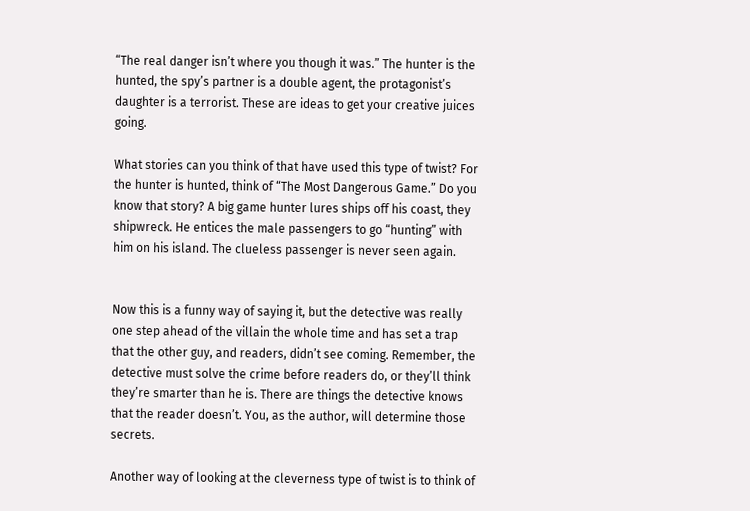“The real danger isn’t where you though it was.” The hunter is the hunted, the spy’s partner is a double agent, the protagonist’s daughter is a terrorist. These are ideas to get your creative juices going.

What stories can you think of that have used this type of twist? For the hunter is hunted, think of “The Most Dangerous Game.” Do you know that story? A big game hunter lures ships off his coast, they shipwreck. He entices the male passengers to go “hunting” with him on his island. The clueless passenger is never seen again.


Now this is a funny way of saying it, but the detective was really one step ahead of the villain the whole time and has set a trap that the other guy, and readers, didn’t see coming. Remember, the detective must solve the crime before readers do, or they’ll think they’re smarter than he is. There are things the detective knows that the reader doesn’t. You, as the author, will determine those secrets.

Another way of looking at the cleverness type of twist is to think of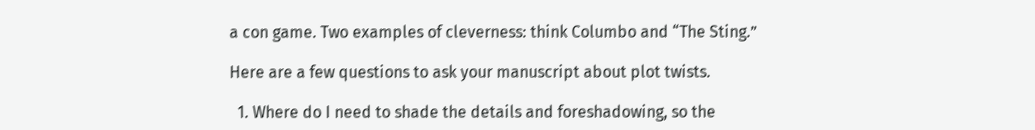a con game. Two examples of cleverness: think Columbo and “The Sting.”

Here are a few questions to ask your manuscript about plot twists.

  1. Where do I need to shade the details and foreshadowing, so the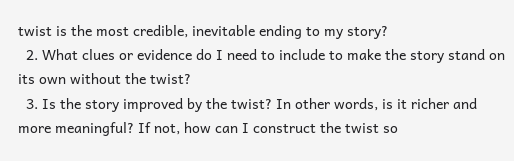twist is the most credible, inevitable ending to my story?
  2. What clues or evidence do I need to include to make the story stand on its own without the twist?
  3. Is the story improved by the twist? In other words, is it richer and more meaningful? If not, how can I construct the twist so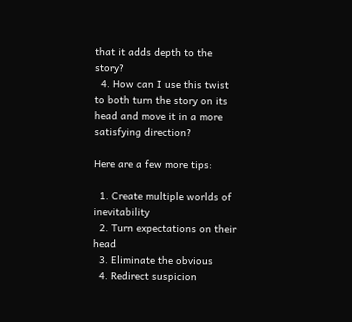that it adds depth to the story?
  4. How can I use this twist to both turn the story on its head and move it in a more satisfying direction?

Here are a few more tips:

  1. Create multiple worlds of inevitability
  2. Turn expectations on their head
  3. Eliminate the obvious
  4. Redirect suspicion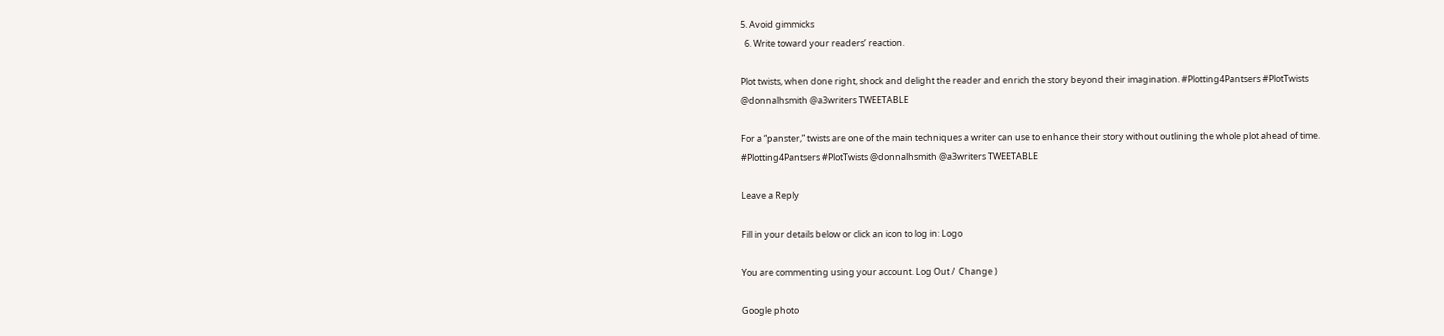5. Avoid gimmicks
  6. Write toward your readers’ reaction.

Plot twists, when done right, shock and delight the reader and enrich the story beyond their imagination. #Plotting4Pantsers #PlotTwists @donnalhsmith @a3writers TWEETABLE

For a “panster,” twists are one of the main techniques a writer can use to enhance their story without outlining the whole plot ahead of time. #Plotting4Pantsers #PlotTwists @donnalhsmith @a3writers TWEETABLE

Leave a Reply

Fill in your details below or click an icon to log in: Logo

You are commenting using your account. Log Out /  Change )

Google photo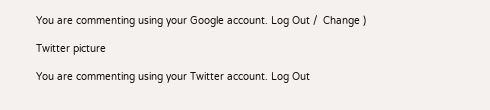You are commenting using your Google account. Log Out /  Change )

Twitter picture

You are commenting using your Twitter account. Log Out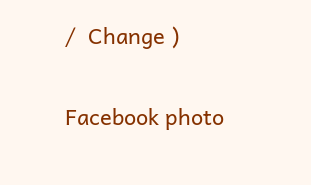/  Change )

Facebook photo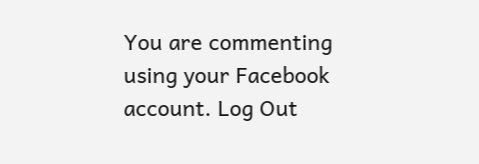You are commenting using your Facebook account. Log Out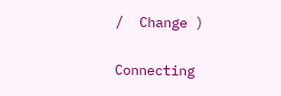/  Change )

Connecting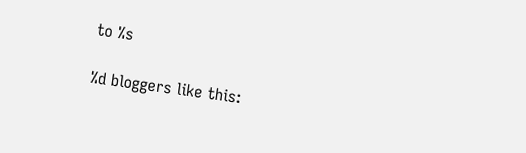to %s

%d bloggers like this: